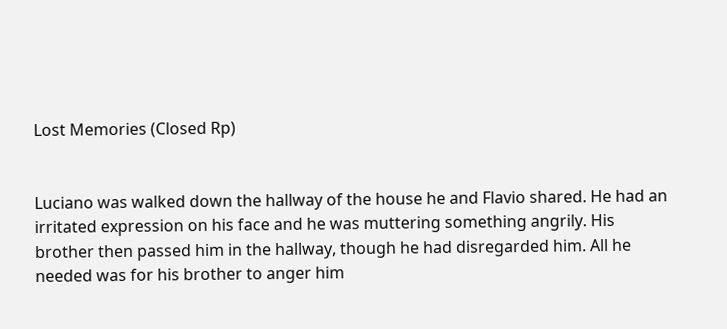Lost Memories (Closed Rp)


Luciano was walked down the hallway of the house he and Flavio shared. He had an irritated expression on his face and he was muttering something angrily. His brother then passed him in the hallway, though he had disregarded him. All he needed was for his brother to anger him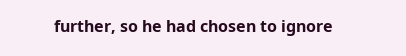further, so he had chosen to ignore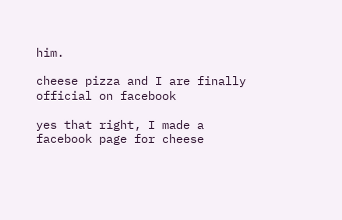him.

cheese pizza and I are finally official on facebook

yes that right, I made a facebook page for cheese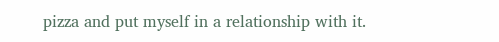pizza and put myself in a relationship with it.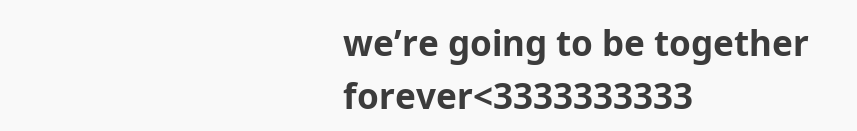we’re going to be together forever<3333333333